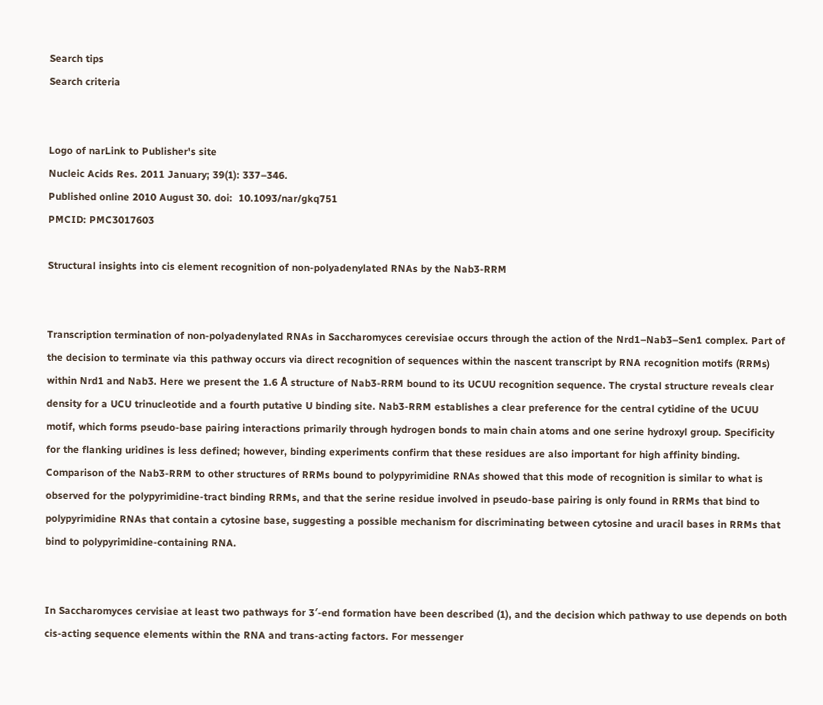Search tips
Search criteria


Logo of narLink to Publisher's site
Nucleic Acids Res. 2011 January; 39(1): 337–346.
Published online 2010 August 30. doi:  10.1093/nar/gkq751
PMCID: PMC3017603

Structural insights into cis element recognition of non-polyadenylated RNAs by the Nab3-RRM


Transcription termination of non-polyadenylated RNAs in Saccharomyces cerevisiae occurs through the action of the Nrd1–Nab3–Sen1 complex. Part of the decision to terminate via this pathway occurs via direct recognition of sequences within the nascent transcript by RNA recognition motifs (RRMs) within Nrd1 and Nab3. Here we present the 1.6 Å structure of Nab3-RRM bound to its UCUU recognition sequence. The crystal structure reveals clear density for a UCU trinucleotide and a fourth putative U binding site. Nab3-RRM establishes a clear preference for the central cytidine of the UCUU motif, which forms pseudo-base pairing interactions primarily through hydrogen bonds to main chain atoms and one serine hydroxyl group. Specificity for the flanking uridines is less defined; however, binding experiments confirm that these residues are also important for high affinity binding. Comparison of the Nab3-RRM to other structures of RRMs bound to polypyrimidine RNAs showed that this mode of recognition is similar to what is observed for the polypyrimidine-tract binding RRMs, and that the serine residue involved in pseudo-base pairing is only found in RRMs that bind to polypyrimidine RNAs that contain a cytosine base, suggesting a possible mechanism for discriminating between cytosine and uracil bases in RRMs that bind to polypyrimidine-containing RNA.


In Saccharomyces cervisiae at least two pathways for 3′-end formation have been described (1), and the decision which pathway to use depends on both cis-acting sequence elements within the RNA and trans-acting factors. For messenger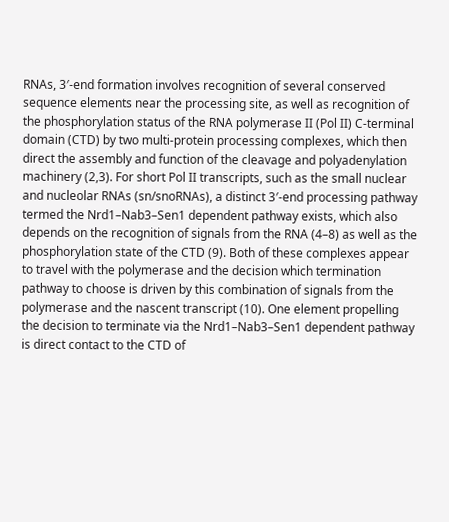RNAs, 3′-end formation involves recognition of several conserved sequence elements near the processing site, as well as recognition of the phosphorylation status of the RNA polymerase II (Pol II) C-terminal domain (CTD) by two multi-protein processing complexes, which then direct the assembly and function of the cleavage and polyadenylation machinery (2,3). For short Pol II transcripts, such as the small nuclear and nucleolar RNAs (sn/snoRNAs), a distinct 3′-end processing pathway termed the Nrd1–Nab3–Sen1 dependent pathway exists, which also depends on the recognition of signals from the RNA (4–8) as well as the phosphorylation state of the CTD (9). Both of these complexes appear to travel with the polymerase and the decision which termination pathway to choose is driven by this combination of signals from the polymerase and the nascent transcript (10). One element propelling the decision to terminate via the Nrd1–Nab3–Sen1 dependent pathway is direct contact to the CTD of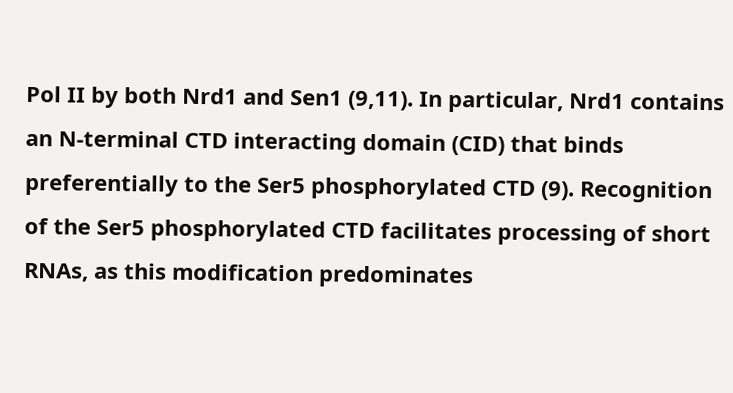Pol II by both Nrd1 and Sen1 (9,11). In particular, Nrd1 contains an N-terminal CTD interacting domain (CID) that binds preferentially to the Ser5 phosphorylated CTD (9). Recognition of the Ser5 phosphorylated CTD facilitates processing of short RNAs, as this modification predominates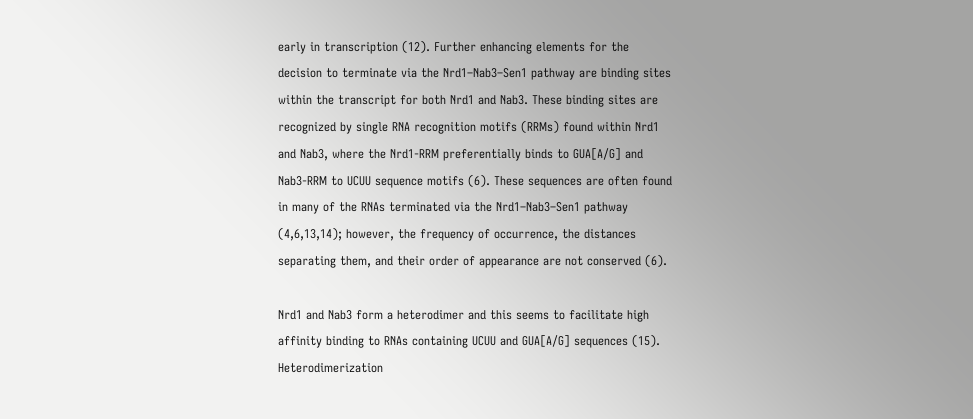early in transcription (12). Further enhancing elements for the decision to terminate via the Nrd1–Nab3–Sen1 pathway are binding sites within the transcript for both Nrd1 and Nab3. These binding sites are recognized by single RNA recognition motifs (RRMs) found within Nrd1 and Nab3, where the Nrd1-RRM preferentially binds to GUA[A/G] and Nab3-RRM to UCUU sequence motifs (6). These sequences are often found in many of the RNAs terminated via the Nrd1–Nab3–Sen1 pathway (4,6,13,14); however, the frequency of occurrence, the distances separating them, and their order of appearance are not conserved (6).

Nrd1 and Nab3 form a heterodimer and this seems to facilitate high affinity binding to RNAs containing UCUU and GUA[A/G] sequences (15). Heterodimerization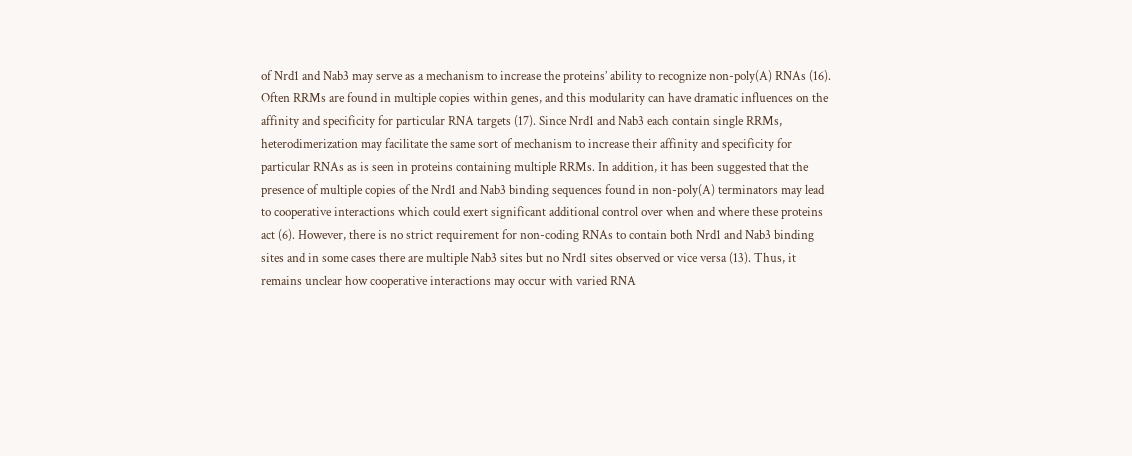of Nrd1 and Nab3 may serve as a mechanism to increase the proteins’ ability to recognize non-poly(A) RNAs (16). Often RRMs are found in multiple copies within genes, and this modularity can have dramatic influences on the affinity and specificity for particular RNA targets (17). Since Nrd1 and Nab3 each contain single RRMs, heterodimerization may facilitate the same sort of mechanism to increase their affinity and specificity for particular RNAs as is seen in proteins containing multiple RRMs. In addition, it has been suggested that the presence of multiple copies of the Nrd1 and Nab3 binding sequences found in non-poly(A) terminators may lead to cooperative interactions which could exert significant additional control over when and where these proteins act (6). However, there is no strict requirement for non-coding RNAs to contain both Nrd1 and Nab3 binding sites and in some cases there are multiple Nab3 sites but no Nrd1 sites observed or vice versa (13). Thus, it remains unclear how cooperative interactions may occur with varied RNA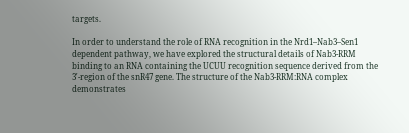targets.

In order to understand the role of RNA recognition in the Nrd1–Nab3–Sen1 dependent pathway, we have explored the structural details of Nab3-RRM binding to an RNA containing the UCUU recognition sequence derived from the 3′-region of the snR47 gene. The structure of the Nab3-RRM:RNA complex demonstrates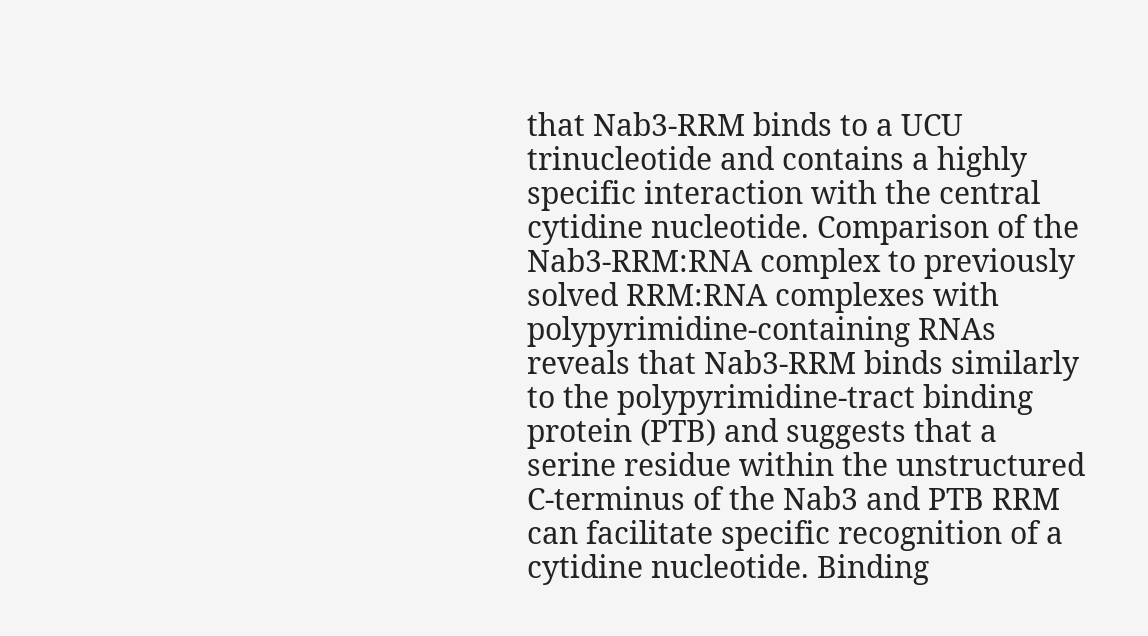that Nab3-RRM binds to a UCU trinucleotide and contains a highly specific interaction with the central cytidine nucleotide. Comparison of the Nab3-RRM:RNA complex to previously solved RRM:RNA complexes with polypyrimidine-containing RNAs reveals that Nab3-RRM binds similarly to the polypyrimidine-tract binding protein (PTB) and suggests that a serine residue within the unstructured C-terminus of the Nab3 and PTB RRM can facilitate specific recognition of a cytidine nucleotide. Binding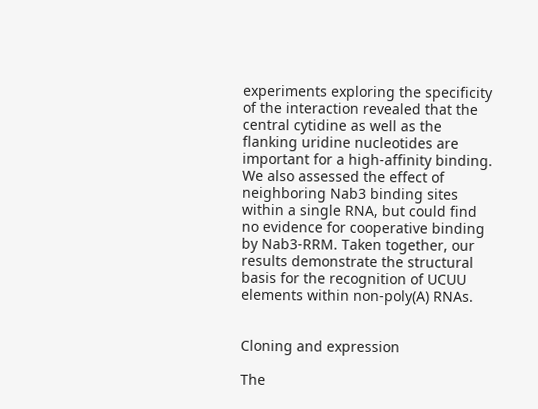experiments exploring the specificity of the interaction revealed that the central cytidine as well as the flanking uridine nucleotides are important for a high-affinity binding. We also assessed the effect of neighboring Nab3 binding sites within a single RNA, but could find no evidence for cooperative binding by Nab3-RRM. Taken together, our results demonstrate the structural basis for the recognition of UCUU elements within non-poly(A) RNAs.


Cloning and expression

The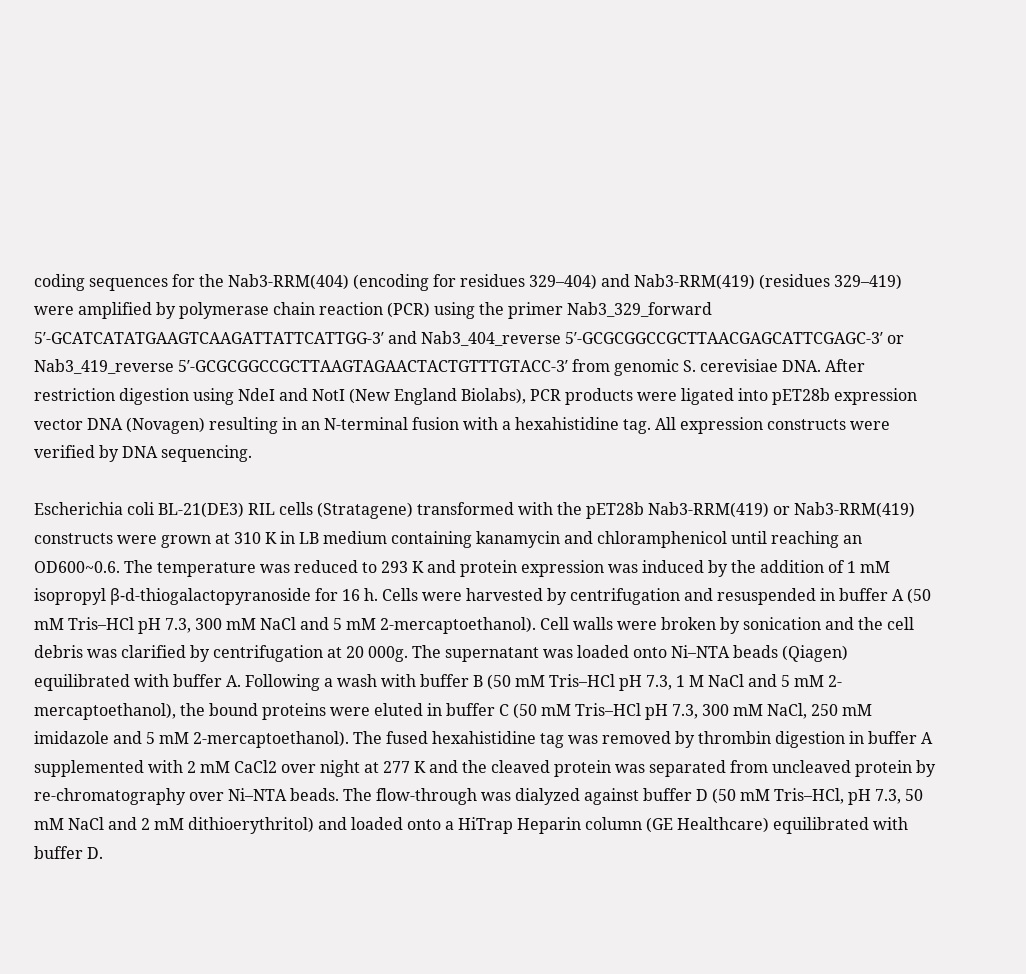coding sequences for the Nab3-RRM(404) (encoding for residues 329–404) and Nab3-RRM(419) (residues 329–419) were amplified by polymerase chain reaction (PCR) using the primer Nab3_329_forward 5′-GCATCATATGAAGTCAAGATTATTCATTGG-3′ and Nab3_404_reverse 5′-GCGCGGCCGCTTAACGAGCATTCGAGC-3′ or Nab3_419_reverse 5′-GCGCGGCCGCTTAAGTAGAACTACTGTTTGTACC-3′ from genomic S. cerevisiae DNA. After restriction digestion using NdeI and NotI (New England Biolabs), PCR products were ligated into pET28b expression vector DNA (Novagen) resulting in an N-terminal fusion with a hexahistidine tag. All expression constructs were verified by DNA sequencing.

Escherichia coli BL-21(DE3) RIL cells (Stratagene) transformed with the pET28b Nab3-RRM(419) or Nab3-RRM(419) constructs were grown at 310 K in LB medium containing kanamycin and chloramphenicol until reaching an OD600~0.6. The temperature was reduced to 293 K and protein expression was induced by the addition of 1 mM isopropyl β-d-thiogalactopyranoside for 16 h. Cells were harvested by centrifugation and resuspended in buffer A (50 mM Tris–HCl pH 7.3, 300 mM NaCl and 5 mM 2-mercaptoethanol). Cell walls were broken by sonication and the cell debris was clarified by centrifugation at 20 000g. The supernatant was loaded onto Ni–NTA beads (Qiagen) equilibrated with buffer A. Following a wash with buffer B (50 mM Tris–HCl pH 7.3, 1 M NaCl and 5 mM 2-mercaptoethanol), the bound proteins were eluted in buffer C (50 mM Tris–HCl pH 7.3, 300 mM NaCl, 250 mM imidazole and 5 mM 2-mercaptoethanol). The fused hexahistidine tag was removed by thrombin digestion in buffer A supplemented with 2 mM CaCl2 over night at 277 K and the cleaved protein was separated from uncleaved protein by re-chromatography over Ni–NTA beads. The flow-through was dialyzed against buffer D (50 mM Tris–HCl, pH 7.3, 50 mM NaCl and 2 mM dithioerythritol) and loaded onto a HiTrap Heparin column (GE Healthcare) equilibrated with buffer D.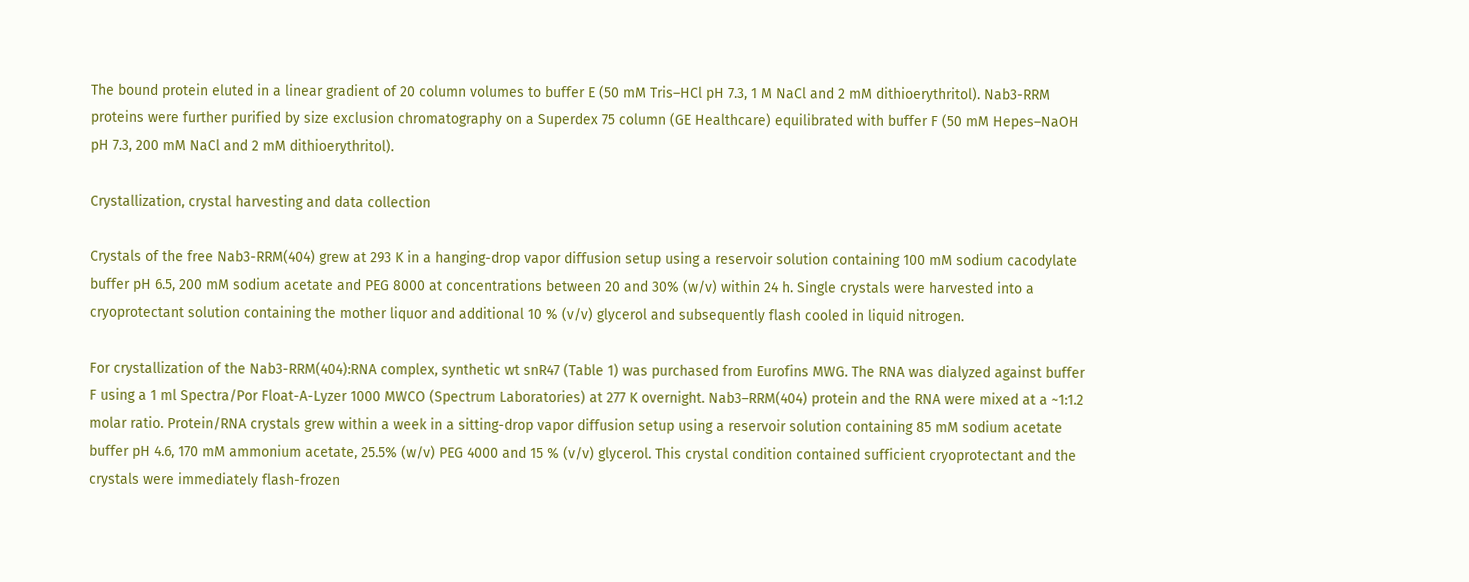The bound protein eluted in a linear gradient of 20 column volumes to buffer E (50 mM Tris–HCl pH 7.3, 1 M NaCl and 2 mM dithioerythritol). Nab3-RRM proteins were further purified by size exclusion chromatography on a Superdex 75 column (GE Healthcare) equilibrated with buffer F (50 mM Hepes–NaOH pH 7.3, 200 mM NaCl and 2 mM dithioerythritol).

Crystallization, crystal harvesting and data collection

Crystals of the free Nab3-RRM(404) grew at 293 K in a hanging-drop vapor diffusion setup using a reservoir solution containing 100 mM sodium cacodylate buffer pH 6.5, 200 mM sodium acetate and PEG 8000 at concentrations between 20 and 30% (w/v) within 24 h. Single crystals were harvested into a cryoprotectant solution containing the mother liquor and additional 10 % (v/v) glycerol and subsequently flash cooled in liquid nitrogen.

For crystallization of the Nab3-RRM(404):RNA complex, synthetic wt snR47 (Table 1) was purchased from Eurofins MWG. The RNA was dialyzed against buffer F using a 1 ml Spectra/Por Float-A-Lyzer 1000 MWCO (Spectrum Laboratories) at 277 K overnight. Nab3–RRM(404) protein and the RNA were mixed at a ~1:1.2 molar ratio. Protein/RNA crystals grew within a week in a sitting-drop vapor diffusion setup using a reservoir solution containing 85 mM sodium acetate buffer pH 4.6, 170 mM ammonium acetate, 25.5% (w/v) PEG 4000 and 15 % (v/v) glycerol. This crystal condition contained sufficient cryoprotectant and the crystals were immediately flash-frozen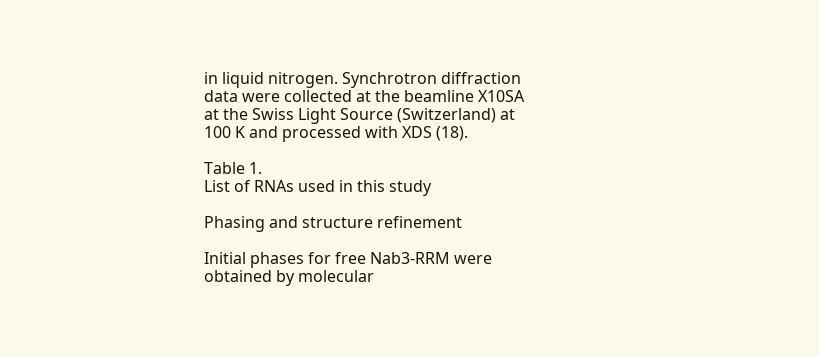in liquid nitrogen. Synchrotron diffraction data were collected at the beamline X10SA at the Swiss Light Source (Switzerland) at 100 K and processed with XDS (18).

Table 1.
List of RNAs used in this study

Phasing and structure refinement

Initial phases for free Nab3-RRM were obtained by molecular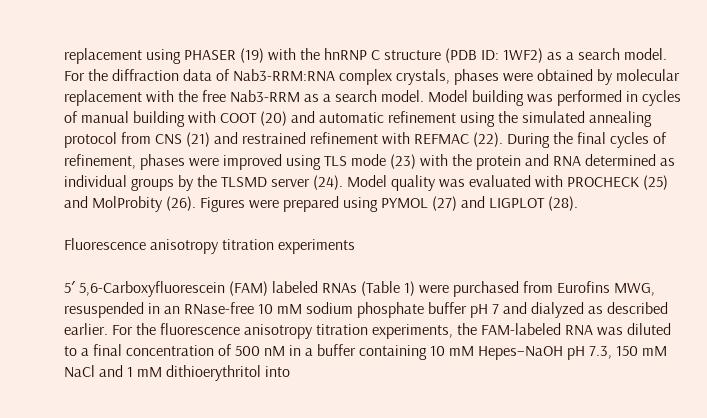replacement using PHASER (19) with the hnRNP C structure (PDB ID: 1WF2) as a search model. For the diffraction data of Nab3-RRM:RNA complex crystals, phases were obtained by molecular replacement with the free Nab3-RRM as a search model. Model building was performed in cycles of manual building with COOT (20) and automatic refinement using the simulated annealing protocol from CNS (21) and restrained refinement with REFMAC (22). During the final cycles of refinement, phases were improved using TLS mode (23) with the protein and RNA determined as individual groups by the TLSMD server (24). Model quality was evaluated with PROCHECK (25) and MolProbity (26). Figures were prepared using PYMOL (27) and LIGPLOT (28).

Fluorescence anisotropy titration experiments

5′ 5,6-Carboxyfluorescein (FAM) labeled RNAs (Table 1) were purchased from Eurofins MWG, resuspended in an RNase-free 10 mM sodium phosphate buffer pH 7 and dialyzed as described earlier. For the fluorescence anisotropy titration experiments, the FAM-labeled RNA was diluted to a final concentration of 500 nM in a buffer containing 10 mM Hepes–NaOH pH 7.3, 150 mM NaCl and 1 mM dithioerythritol into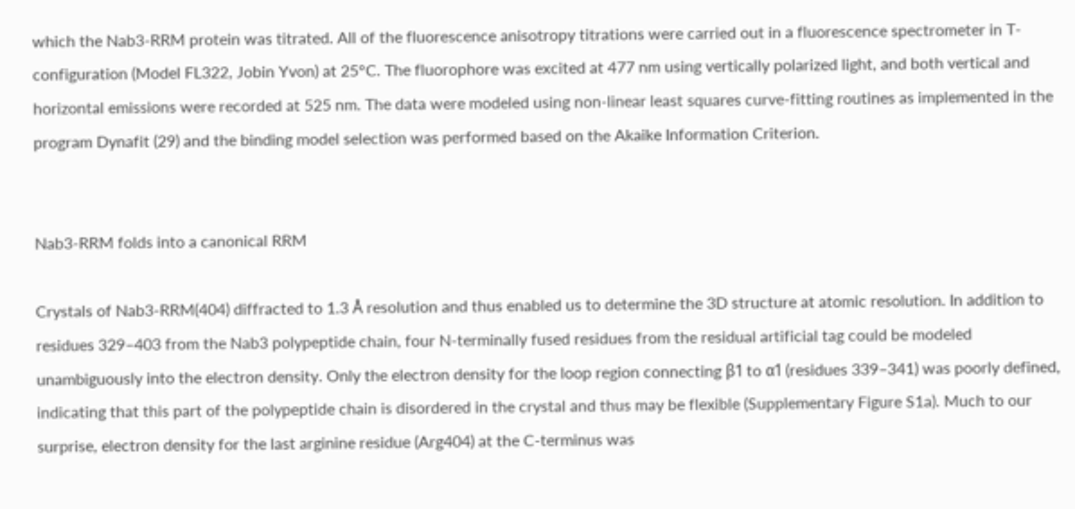which the Nab3-RRM protein was titrated. All of the fluorescence anisotropy titrations were carried out in a fluorescence spectrometer in T-configuration (Model FL322, Jobin Yvon) at 25°C. The fluorophore was excited at 477 nm using vertically polarized light, and both vertical and horizontal emissions were recorded at 525 nm. The data were modeled using non-linear least squares curve-fitting routines as implemented in the program Dynafit (29) and the binding model selection was performed based on the Akaike Information Criterion.


Nab3-RRM folds into a canonical RRM

Crystals of Nab3-RRM(404) diffracted to 1.3 Å resolution and thus enabled us to determine the 3D structure at atomic resolution. In addition to residues 329–403 from the Nab3 polypeptide chain, four N-terminally fused residues from the residual artificial tag could be modeled unambiguously into the electron density. Only the electron density for the loop region connecting β1 to α1 (residues 339–341) was poorly defined, indicating that this part of the polypeptide chain is disordered in the crystal and thus may be flexible (Supplementary Figure S1a). Much to our surprise, electron density for the last arginine residue (Arg404) at the C-terminus was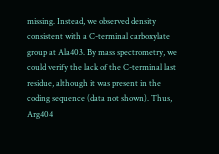missing. Instead, we observed density consistent with a C-terminal carboxylate group at Ala403. By mass spectrometry, we could verify the lack of the C-terminal last residue, although it was present in the coding sequence (data not shown). Thus, Arg404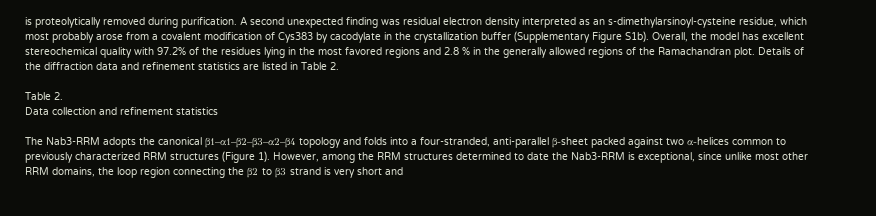is proteolytically removed during purification. A second unexpected finding was residual electron density interpreted as an s-dimethylarsinoyl-cysteine residue, which most probably arose from a covalent modification of Cys383 by cacodylate in the crystallization buffer (Supplementary Figure S1b). Overall, the model has excellent stereochemical quality with 97.2% of the residues lying in the most favored regions and 2.8 % in the generally allowed regions of the Ramachandran plot. Details of the diffraction data and refinement statistics are listed in Table 2.

Table 2.
Data collection and refinement statistics

The Nab3-RRM adopts the canonical β1–α1–β2–β3–α2–β4 topology and folds into a four-stranded, anti-parallel β-sheet packed against two α-helices common to previously characterized RRM structures (Figure 1). However, among the RRM structures determined to date the Nab3-RRM is exceptional, since unlike most other RRM domains, the loop region connecting the β2 to β3 strand is very short and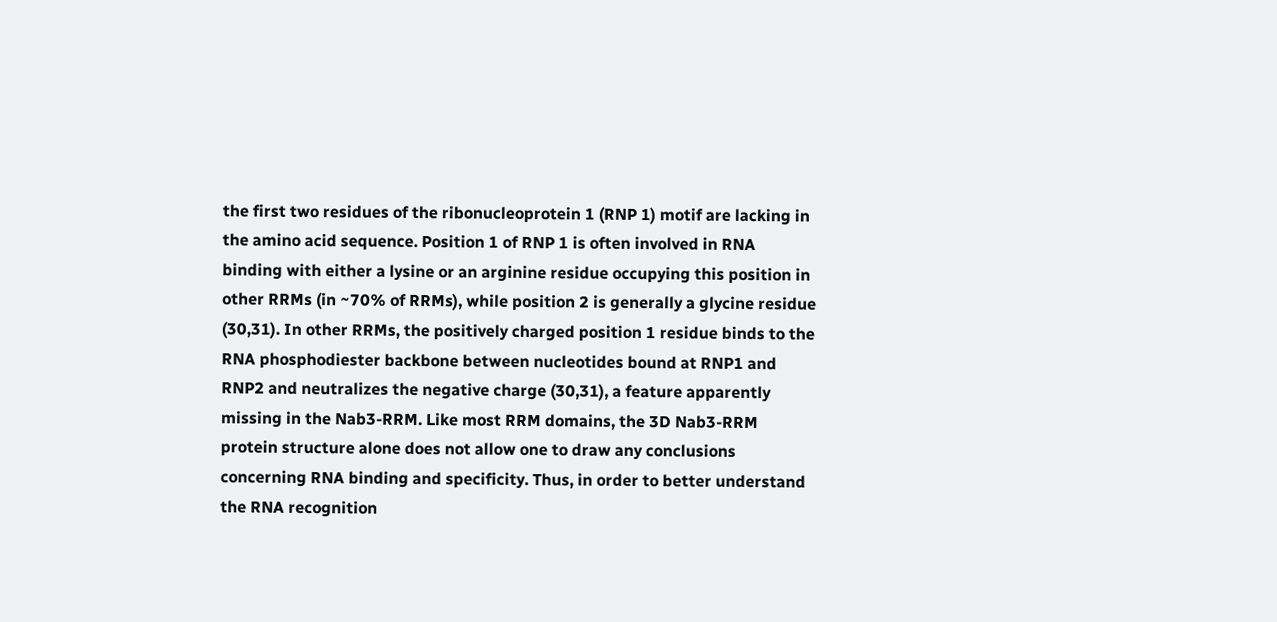the first two residues of the ribonucleoprotein 1 (RNP 1) motif are lacking in the amino acid sequence. Position 1 of RNP 1 is often involved in RNA binding with either a lysine or an arginine residue occupying this position in other RRMs (in ~70% of RRMs), while position 2 is generally a glycine residue (30,31). In other RRMs, the positively charged position 1 residue binds to the RNA phosphodiester backbone between nucleotides bound at RNP1 and RNP2 and neutralizes the negative charge (30,31), a feature apparently missing in the Nab3-RRM. Like most RRM domains, the 3D Nab3-RRM protein structure alone does not allow one to draw any conclusions concerning RNA binding and specificity. Thus, in order to better understand the RNA recognition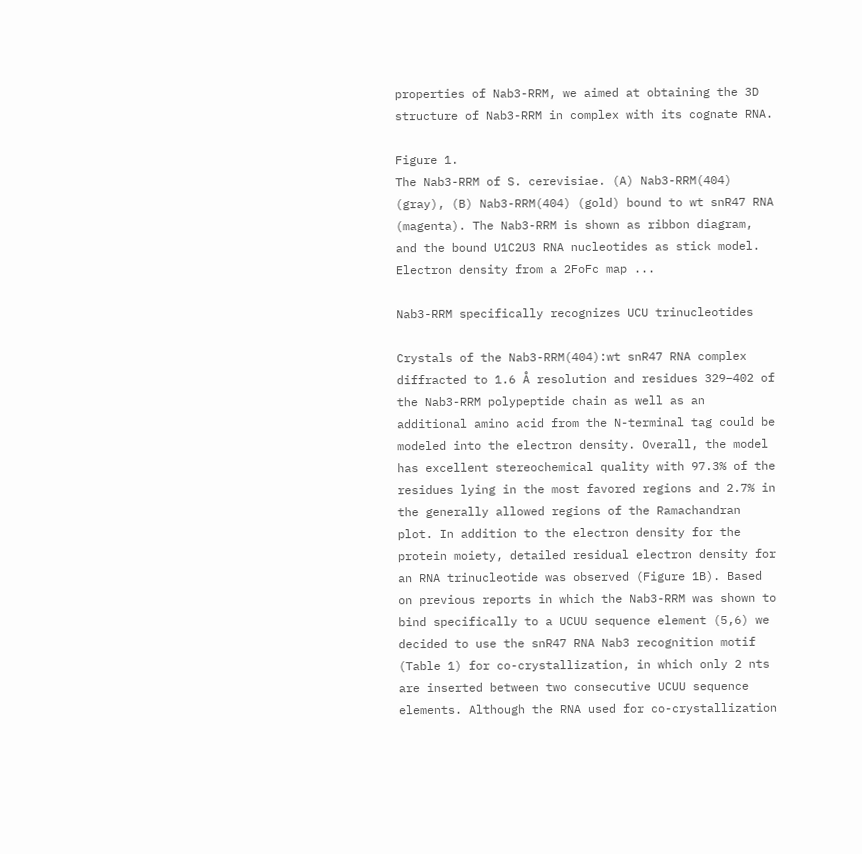properties of Nab3-RRM, we aimed at obtaining the 3D structure of Nab3-RRM in complex with its cognate RNA.

Figure 1.
The Nab3-RRM of S. cerevisiae. (A) Nab3-RRM(404) (gray), (B) Nab3-RRM(404) (gold) bound to wt snR47 RNA (magenta). The Nab3-RRM is shown as ribbon diagram, and the bound U1C2U3 RNA nucleotides as stick model. Electron density from a 2FoFc map ...

Nab3-RRM specifically recognizes UCU trinucleotides

Crystals of the Nab3-RRM(404):wt snR47 RNA complex diffracted to 1.6 Å resolution and residues 329–402 of the Nab3-RRM polypeptide chain as well as an additional amino acid from the N-terminal tag could be modeled into the electron density. Overall, the model has excellent stereochemical quality with 97.3% of the residues lying in the most favored regions and 2.7% in the generally allowed regions of the Ramachandran plot. In addition to the electron density for the protein moiety, detailed residual electron density for an RNA trinucleotide was observed (Figure 1B). Based on previous reports in which the Nab3-RRM was shown to bind specifically to a UCUU sequence element (5,6) we decided to use the snR47 RNA Nab3 recognition motif (Table 1) for co-crystallization, in which only 2 nts are inserted between two consecutive UCUU sequence elements. Although the RNA used for co-crystallization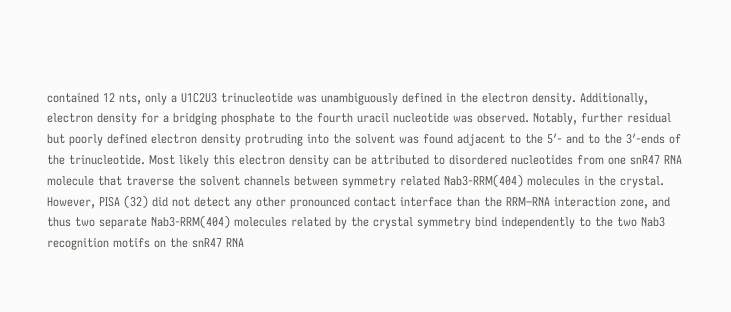contained 12 nts, only a U1C2U3 trinucleotide was unambiguously defined in the electron density. Additionally, electron density for a bridging phosphate to the fourth uracil nucleotide was observed. Notably, further residual but poorly defined electron density protruding into the solvent was found adjacent to the 5′- and to the 3′-ends of the trinucleotide. Most likely this electron density can be attributed to disordered nucleotides from one snR47 RNA molecule that traverse the solvent channels between symmetry related Nab3-RRM(404) molecules in the crystal. However, PISA (32) did not detect any other pronounced contact interface than the RRM–RNA interaction zone, and thus two separate Nab3-RRM(404) molecules related by the crystal symmetry bind independently to the two Nab3 recognition motifs on the snR47 RNA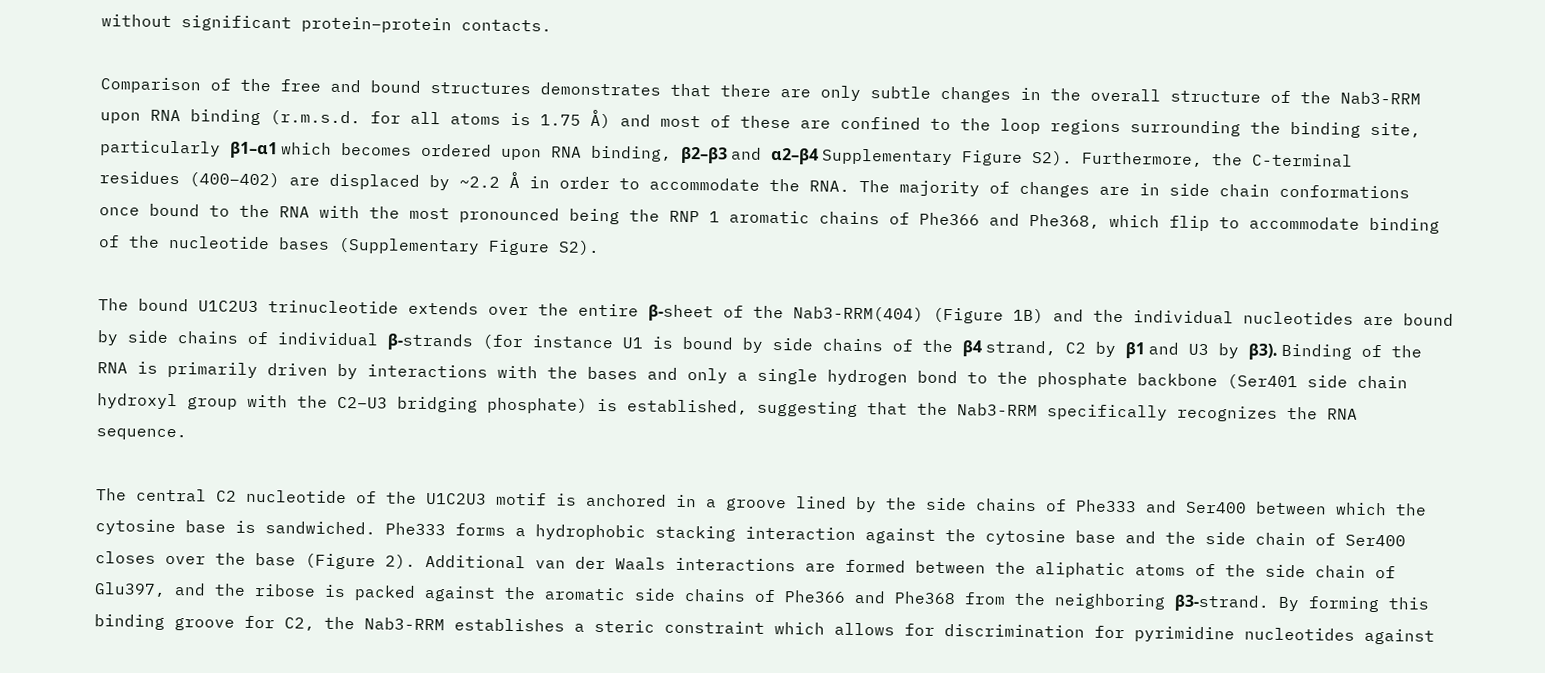without significant protein–protein contacts.

Comparison of the free and bound structures demonstrates that there are only subtle changes in the overall structure of the Nab3-RRM upon RNA binding (r.m.s.d. for all atoms is 1.75 Å) and most of these are confined to the loop regions surrounding the binding site, particularly β1–α1 which becomes ordered upon RNA binding, β2–β3 and α2–β4 Supplementary Figure S2). Furthermore, the C-terminal residues (400–402) are displaced by ~2.2 Å in order to accommodate the RNA. The majority of changes are in side chain conformations once bound to the RNA with the most pronounced being the RNP 1 aromatic chains of Phe366 and Phe368, which flip to accommodate binding of the nucleotide bases (Supplementary Figure S2).

The bound U1C2U3 trinucleotide extends over the entire β-sheet of the Nab3-RRM(404) (Figure 1B) and the individual nucleotides are bound by side chains of individual β-strands (for instance U1 is bound by side chains of the β4 strand, C2 by β1 and U3 by β3). Binding of the RNA is primarily driven by interactions with the bases and only a single hydrogen bond to the phosphate backbone (Ser401 side chain hydroxyl group with the C2–U3 bridging phosphate) is established, suggesting that the Nab3-RRM specifically recognizes the RNA sequence.

The central C2 nucleotide of the U1C2U3 motif is anchored in a groove lined by the side chains of Phe333 and Ser400 between which the cytosine base is sandwiched. Phe333 forms a hydrophobic stacking interaction against the cytosine base and the side chain of Ser400 closes over the base (Figure 2). Additional van der Waals interactions are formed between the aliphatic atoms of the side chain of Glu397, and the ribose is packed against the aromatic side chains of Phe366 and Phe368 from the neighboring β3-strand. By forming this binding groove for C2, the Nab3-RRM establishes a steric constraint which allows for discrimination for pyrimidine nucleotides against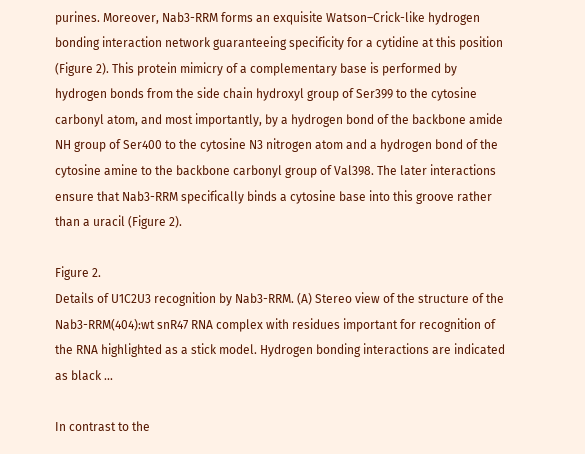purines. Moreover, Nab3-RRM forms an exquisite Watson–Crick-like hydrogen bonding interaction network guaranteeing specificity for a cytidine at this position (Figure 2). This protein mimicry of a complementary base is performed by hydrogen bonds from the side chain hydroxyl group of Ser399 to the cytosine carbonyl atom, and most importantly, by a hydrogen bond of the backbone amide NH group of Ser400 to the cytosine N3 nitrogen atom and a hydrogen bond of the cytosine amine to the backbone carbonyl group of Val398. The later interactions ensure that Nab3-RRM specifically binds a cytosine base into this groove rather than a uracil (Figure 2).

Figure 2.
Details of U1C2U3 recognition by Nab3-RRM. (A) Stereo view of the structure of the Nab3-RRM(404):wt snR47 RNA complex with residues important for recognition of the RNA highlighted as a stick model. Hydrogen bonding interactions are indicated as black ...

In contrast to the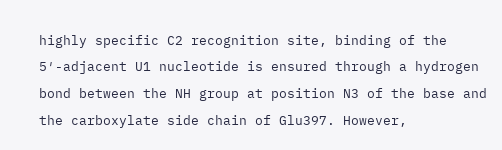highly specific C2 recognition site, binding of the 5′-adjacent U1 nucleotide is ensured through a hydrogen bond between the NH group at position N3 of the base and the carboxylate side chain of Glu397. However,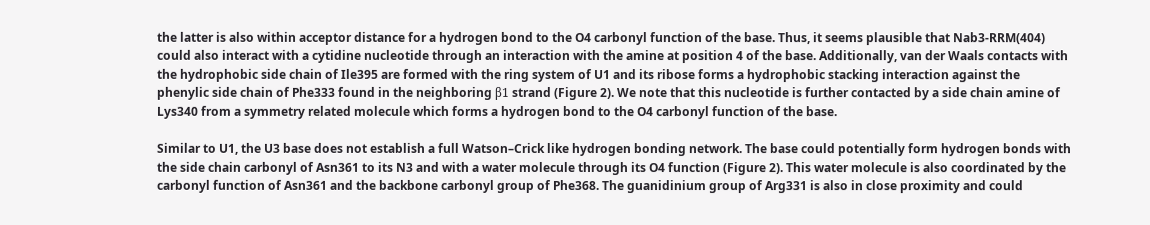the latter is also within acceptor distance for a hydrogen bond to the O4 carbonyl function of the base. Thus, it seems plausible that Nab3-RRM(404) could also interact with a cytidine nucleotide through an interaction with the amine at position 4 of the base. Additionally, van der Waals contacts with the hydrophobic side chain of Ile395 are formed with the ring system of U1 and its ribose forms a hydrophobic stacking interaction against the phenylic side chain of Phe333 found in the neighboring β1 strand (Figure 2). We note that this nucleotide is further contacted by a side chain amine of Lys340 from a symmetry related molecule which forms a hydrogen bond to the O4 carbonyl function of the base.

Similar to U1, the U3 base does not establish a full Watson–Crick like hydrogen bonding network. The base could potentially form hydrogen bonds with the side chain carbonyl of Asn361 to its N3 and with a water molecule through its O4 function (Figure 2). This water molecule is also coordinated by the carbonyl function of Asn361 and the backbone carbonyl group of Phe368. The guanidinium group of Arg331 is also in close proximity and could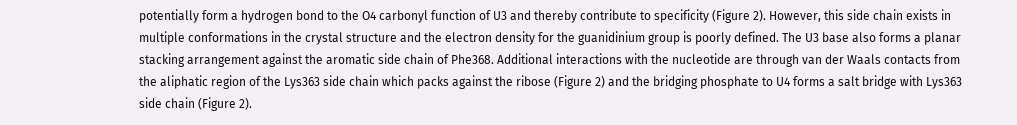potentially form a hydrogen bond to the O4 carbonyl function of U3 and thereby contribute to specificity (Figure 2). However, this side chain exists in multiple conformations in the crystal structure and the electron density for the guanidinium group is poorly defined. The U3 base also forms a planar stacking arrangement against the aromatic side chain of Phe368. Additional interactions with the nucleotide are through van der Waals contacts from the aliphatic region of the Lys363 side chain which packs against the ribose (Figure 2) and the bridging phosphate to U4 forms a salt bridge with Lys363 side chain (Figure 2).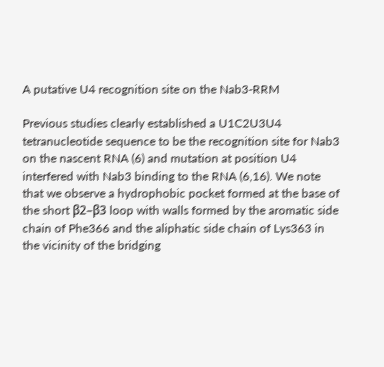A putative U4 recognition site on the Nab3-RRM

Previous studies clearly established a U1C2U3U4 tetranucleotide sequence to be the recognition site for Nab3 on the nascent RNA (6) and mutation at position U4 interfered with Nab3 binding to the RNA (6,16). We note that we observe a hydrophobic pocket formed at the base of the short β2–β3 loop with walls formed by the aromatic side chain of Phe366 and the aliphatic side chain of Lys363 in the vicinity of the bridging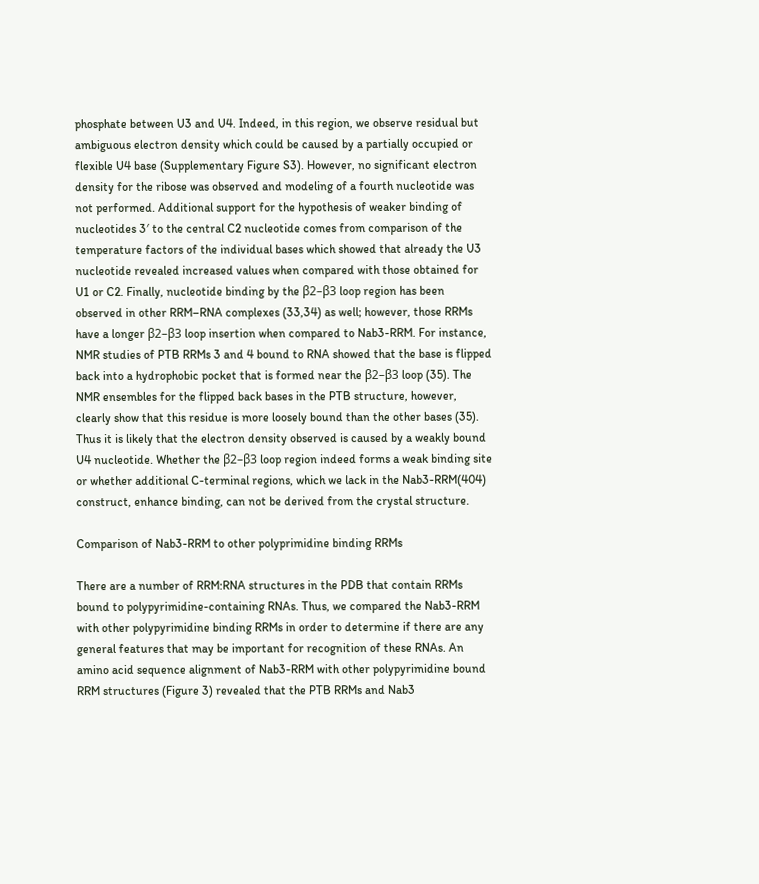phosphate between U3 and U4. Indeed, in this region, we observe residual but ambiguous electron density which could be caused by a partially occupied or flexible U4 base (Supplementary Figure S3). However, no significant electron density for the ribose was observed and modeling of a fourth nucleotide was not performed. Additional support for the hypothesis of weaker binding of nucleotides 3′ to the central C2 nucleotide comes from comparison of the temperature factors of the individual bases which showed that already the U3 nucleotide revealed increased values when compared with those obtained for U1 or C2. Finally, nucleotide binding by the β2–β3 loop region has been observed in other RRM–RNA complexes (33,34) as well; however, those RRMs have a longer β2–β3 loop insertion when compared to Nab3-RRM. For instance, NMR studies of PTB RRMs 3 and 4 bound to RNA showed that the base is flipped back into a hydrophobic pocket that is formed near the β2–β3 loop (35). The NMR ensembles for the flipped back bases in the PTB structure, however, clearly show that this residue is more loosely bound than the other bases (35). Thus it is likely that the electron density observed is caused by a weakly bound U4 nucleotide. Whether the β2–β3 loop region indeed forms a weak binding site or whether additional C-terminal regions, which we lack in the Nab3-RRM(404) construct, enhance binding, can not be derived from the crystal structure.

Comparison of Nab3-RRM to other polyprimidine binding RRMs

There are a number of RRM:RNA structures in the PDB that contain RRMs bound to polypyrimidine-containing RNAs. Thus, we compared the Nab3-RRM with other polypyrimidine binding RRMs in order to determine if there are any general features that may be important for recognition of these RNAs. An amino acid sequence alignment of Nab3-RRM with other polypyrimidine bound RRM structures (Figure 3) revealed that the PTB RRMs and Nab3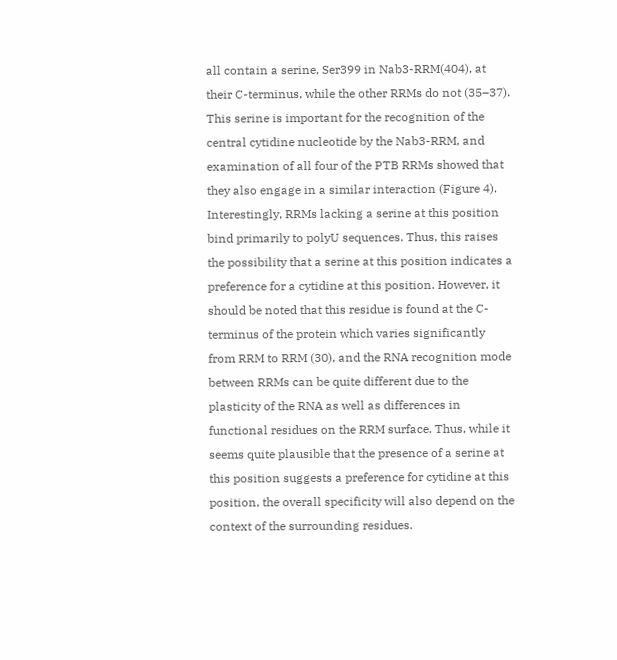all contain a serine, Ser399 in Nab3-RRM(404), at their C-terminus, while the other RRMs do not (35–37). This serine is important for the recognition of the central cytidine nucleotide by the Nab3-RRM, and examination of all four of the PTB RRMs showed that they also engage in a similar interaction (Figure 4). Interestingly, RRMs lacking a serine at this position bind primarily to polyU sequences. Thus, this raises the possibility that a serine at this position indicates a preference for a cytidine at this position. However, it should be noted that this residue is found at the C-terminus of the protein which varies significantly from RRM to RRM (30), and the RNA recognition mode between RRMs can be quite different due to the plasticity of the RNA as well as differences in functional residues on the RRM surface. Thus, while it seems quite plausible that the presence of a serine at this position suggests a preference for cytidine at this position, the overall specificity will also depend on the context of the surrounding residues.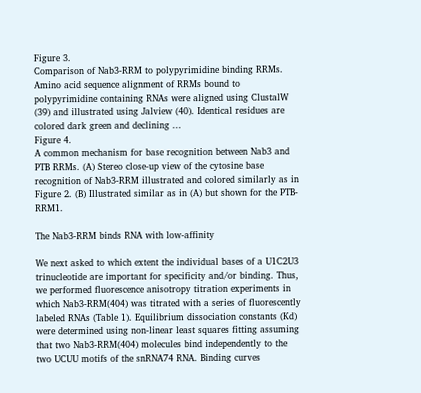Figure 3.
Comparison of Nab3-RRM to polypyrimidine binding RRMs. Amino acid sequence alignment of RRMs bound to polypyrimidine containing RNAs were aligned using ClustalW (39) and illustrated using Jalview (40). Identical residues are colored dark green and declining ...
Figure 4.
A common mechanism for base recognition between Nab3 and PTB RRMs. (A) Stereo close-up view of the cytosine base recognition of Nab3-RRM illustrated and colored similarly as in Figure 2. (B) Illustrated similar as in (A) but shown for the PTB-RRM1.

The Nab3-RRM binds RNA with low-affinity

We next asked to which extent the individual bases of a U1C2U3 trinucleotide are important for specificity and/or binding. Thus, we performed fluorescence anisotropy titration experiments in which Nab3-RRM(404) was titrated with a series of fluorescently labeled RNAs (Table 1). Equilibrium dissociation constants (Kd) were determined using non-linear least squares fitting assuming that two Nab3-RRM(404) molecules bind independently to the two UCUU motifs of the snRNA74 RNA. Binding curves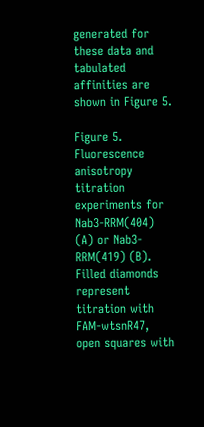generated for these data and tabulated affinities are shown in Figure 5.

Figure 5.
Fluorescence anisotropy titration experiments for Nab3-RRM(404) (A) or Nab3-RRM(419) (B). Filled diamonds represent titration with FAM-wtsnR47, open squares with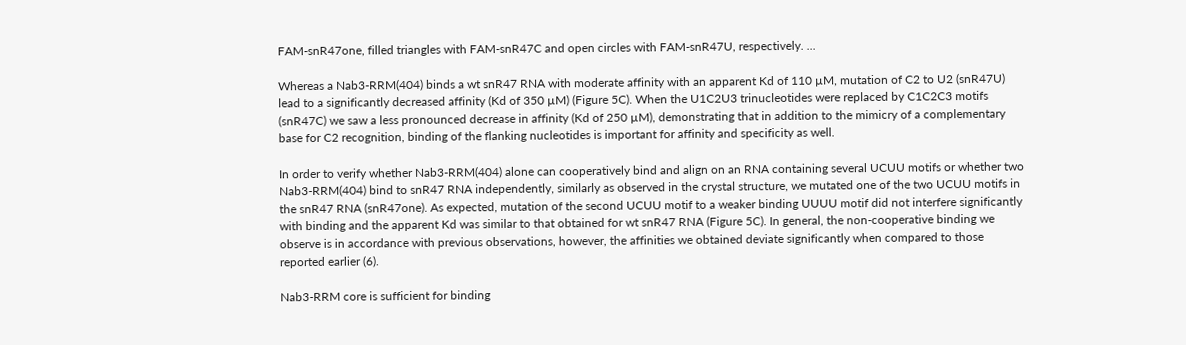FAM-snR47one, filled triangles with FAM-snR47C and open circles with FAM-snR47U, respectively. ...

Whereas a Nab3-RRM(404) binds a wt snR47 RNA with moderate affinity with an apparent Kd of 110 µM, mutation of C2 to U2 (snR47U) lead to a significantly decreased affinity (Kd of 350 µM) (Figure 5C). When the U1C2U3 trinucleotides were replaced by C1C2C3 motifs (snR47C) we saw a less pronounced decrease in affinity (Kd of 250 µM), demonstrating that in addition to the mimicry of a complementary base for C2 recognition, binding of the flanking nucleotides is important for affinity and specificity as well.

In order to verify whether Nab3-RRM(404) alone can cooperatively bind and align on an RNA containing several UCUU motifs or whether two Nab3-RRM(404) bind to snR47 RNA independently, similarly as observed in the crystal structure, we mutated one of the two UCUU motifs in the snR47 RNA (snR47one). As expected, mutation of the second UCUU motif to a weaker binding UUUU motif did not interfere significantly with binding and the apparent Kd was similar to that obtained for wt snR47 RNA (Figure 5C). In general, the non-cooperative binding we observe is in accordance with previous observations, however, the affinities we obtained deviate significantly when compared to those reported earlier (6).

Nab3-RRM core is sufficient for binding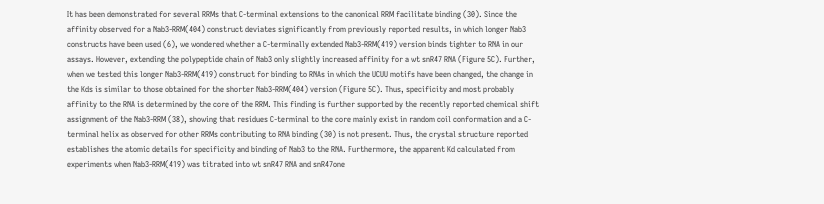It has been demonstrated for several RRMs that C-terminal extensions to the canonical RRM facilitate binding (30). Since the affinity observed for a Nab3-RRM(404) construct deviates significantly from previously reported results, in which longer Nab3 constructs have been used (6), we wondered whether a C-terminally extended Nab3-RRM(419) version binds tighter to RNA in our assays. However, extending the polypeptide chain of Nab3 only slightly increased affinity for a wt snR47 RNA (Figure 5C). Further, when we tested this longer Nab3-RRM(419) construct for binding to RNAs in which the UCUU motifs have been changed, the change in the Kds is similar to those obtained for the shorter Nab3-RRM(404) version (Figure 5C). Thus, specificity and most probably affinity to the RNA is determined by the core of the RRM. This finding is further supported by the recently reported chemical shift assignment of the Nab3-RRM (38), showing that residues C-terminal to the core mainly exist in random coil conformation and a C-terminal helix as observed for other RRMs contributing to RNA binding (30) is not present. Thus, the crystal structure reported establishes the atomic details for specificity and binding of Nab3 to the RNA. Furthermore, the apparent Kd calculated from experiments when Nab3-RRM(419) was titrated into wt snR47 RNA and snR47one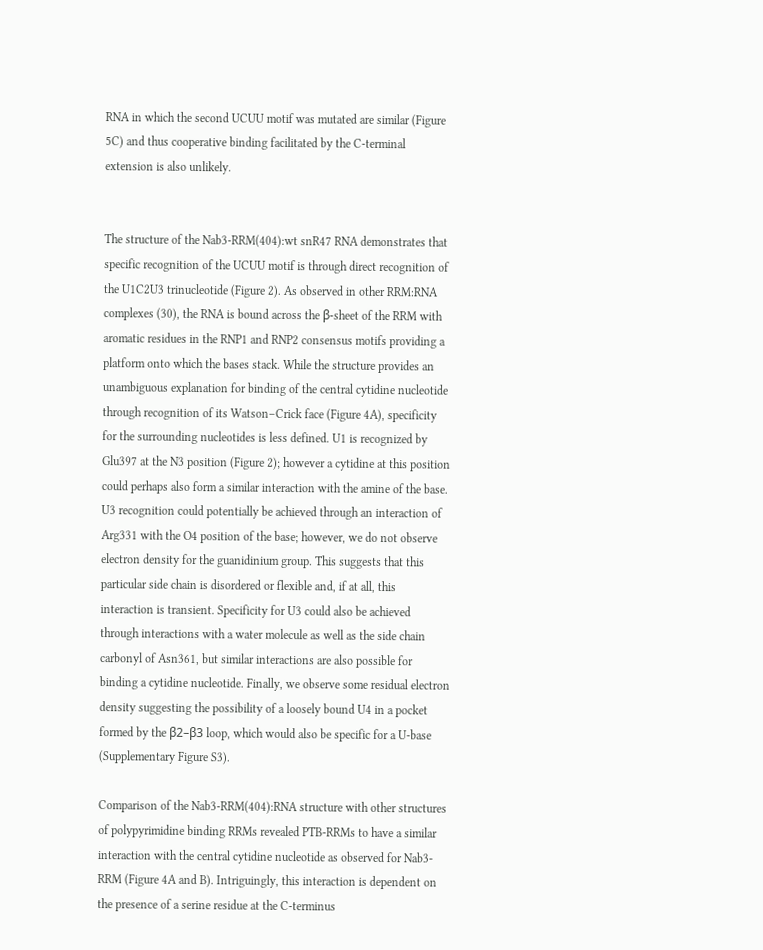RNA in which the second UCUU motif was mutated are similar (Figure 5C) and thus cooperative binding facilitated by the C-terminal extension is also unlikely.


The structure of the Nab3-RRM(404):wt snR47 RNA demonstrates that specific recognition of the UCUU motif is through direct recognition of the U1C2U3 trinucleotide (Figure 2). As observed in other RRM:RNA complexes (30), the RNA is bound across the β-sheet of the RRM with aromatic residues in the RNP1 and RNP2 consensus motifs providing a platform onto which the bases stack. While the structure provides an unambiguous explanation for binding of the central cytidine nucleotide through recognition of its Watson–Crick face (Figure 4A), specificity for the surrounding nucleotides is less defined. U1 is recognized by Glu397 at the N3 position (Figure 2); however a cytidine at this position could perhaps also form a similar interaction with the amine of the base. U3 recognition could potentially be achieved through an interaction of Arg331 with the O4 position of the base; however, we do not observe electron density for the guanidinium group. This suggests that this particular side chain is disordered or flexible and, if at all, this interaction is transient. Specificity for U3 could also be achieved through interactions with a water molecule as well as the side chain carbonyl of Asn361, but similar interactions are also possible for binding a cytidine nucleotide. Finally, we observe some residual electron density suggesting the possibility of a loosely bound U4 in a pocket formed by the β2–β3 loop, which would also be specific for a U-base (Supplementary Figure S3).

Comparison of the Nab3-RRM(404):RNA structure with other structures of polypyrimidine binding RRMs revealed PTB-RRMs to have a similar interaction with the central cytidine nucleotide as observed for Nab3-RRM (Figure 4A and B). Intriguingly, this interaction is dependent on the presence of a serine residue at the C-terminus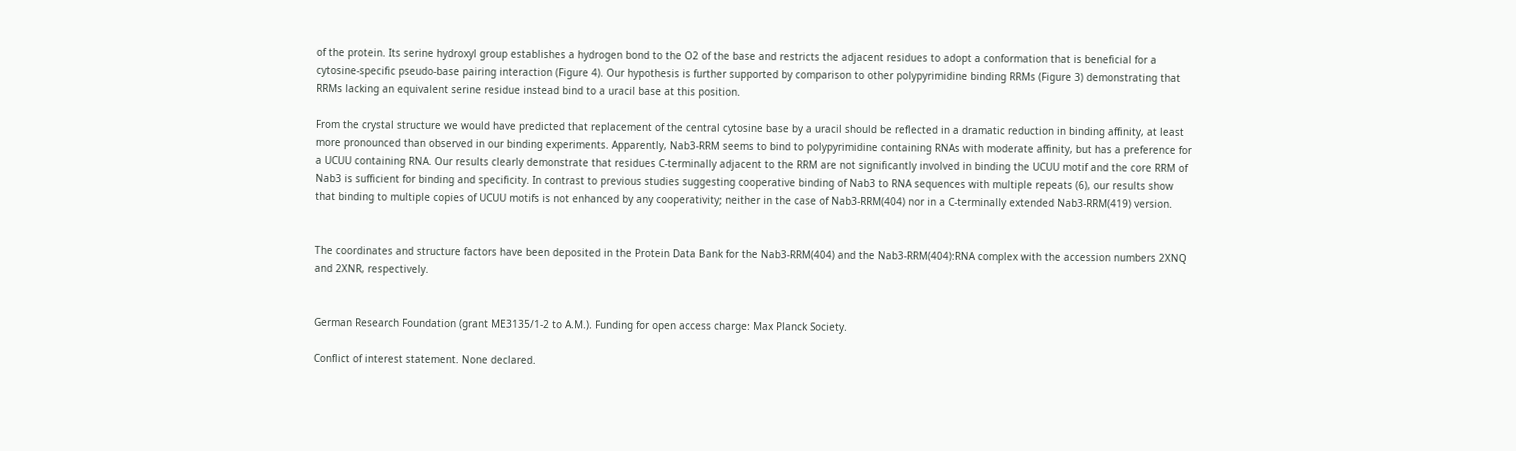of the protein. Its serine hydroxyl group establishes a hydrogen bond to the O2 of the base and restricts the adjacent residues to adopt a conformation that is beneficial for a cytosine-specific pseudo-base pairing interaction (Figure 4). Our hypothesis is further supported by comparison to other polypyrimidine binding RRMs (Figure 3) demonstrating that RRMs lacking an equivalent serine residue instead bind to a uracil base at this position.

From the crystal structure we would have predicted that replacement of the central cytosine base by a uracil should be reflected in a dramatic reduction in binding affinity, at least more pronounced than observed in our binding experiments. Apparently, Nab3-RRM seems to bind to polypyrimidine containing RNAs with moderate affinity, but has a preference for a UCUU containing RNA. Our results clearly demonstrate that residues C-terminally adjacent to the RRM are not significantly involved in binding the UCUU motif and the core RRM of Nab3 is sufficient for binding and specificity. In contrast to previous studies suggesting cooperative binding of Nab3 to RNA sequences with multiple repeats (6), our results show that binding to multiple copies of UCUU motifs is not enhanced by any cooperativity; neither in the case of Nab3-RRM(404) nor in a C-terminally extended Nab3-RRM(419) version.


The coordinates and structure factors have been deposited in the Protein Data Bank for the Nab3-RRM(404) and the Nab3-RRM(404):RNA complex with the accession numbers 2XNQ and 2XNR, respectively.


German Research Foundation (grant ME3135/1-2 to A.M.). Funding for open access charge: Max Planck Society.

Conflict of interest statement. None declared.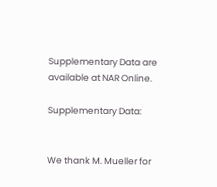Supplementary Data are available at NAR Online.

Supplementary Data:


We thank M. Mueller for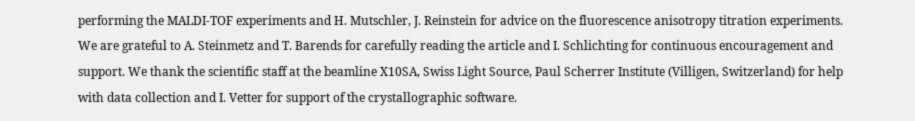performing the MALDI-TOF experiments and H. Mutschler, J. Reinstein for advice on the fluorescence anisotropy titration experiments. We are grateful to A. Steinmetz and T. Barends for carefully reading the article and I. Schlichting for continuous encouragement and support. We thank the scientific staff at the beamline X10SA, Swiss Light Source, Paul Scherrer Institute (Villigen, Switzerland) for help with data collection and I. Vetter for support of the crystallographic software.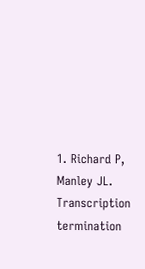1. Richard P, Manley JL. Transcription termination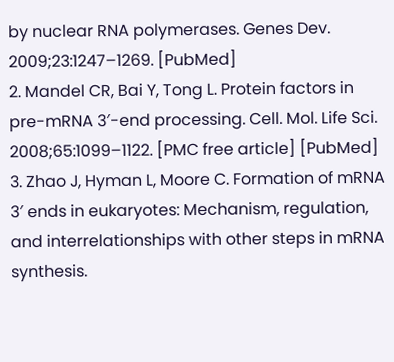by nuclear RNA polymerases. Genes Dev. 2009;23:1247–1269. [PubMed]
2. Mandel CR, Bai Y, Tong L. Protein factors in pre-mRNA 3′-end processing. Cell. Mol. Life Sci. 2008;65:1099–1122. [PMC free article] [PubMed]
3. Zhao J, Hyman L, Moore C. Formation of mRNA 3′ ends in eukaryotes: Mechanism, regulation, and interrelationships with other steps in mRNA synthesis.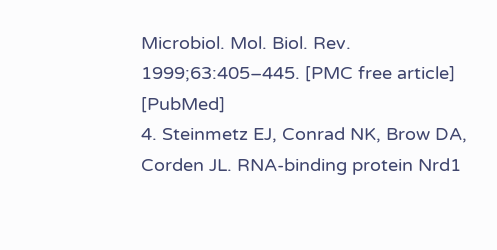Microbiol. Mol. Biol. Rev. 1999;63:405–445. [PMC free article] [PubMed]
4. Steinmetz EJ, Conrad NK, Brow DA, Corden JL. RNA-binding protein Nrd1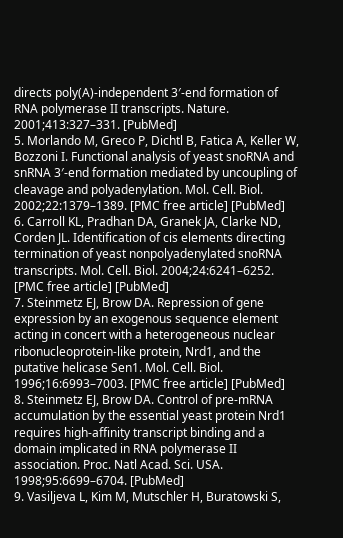directs poly(A)-independent 3′-end formation of RNA polymerase II transcripts. Nature. 2001;413:327–331. [PubMed]
5. Morlando M, Greco P, Dichtl B, Fatica A, Keller W, Bozzoni I. Functional analysis of yeast snoRNA and snRNA 3′-end formation mediated by uncoupling of cleavage and polyadenylation. Mol. Cell. Biol. 2002;22:1379–1389. [PMC free article] [PubMed]
6. Carroll KL, Pradhan DA, Granek JA, Clarke ND, Corden JL. Identification of cis elements directing termination of yeast nonpolyadenylated snoRNA transcripts. Mol. Cell. Biol. 2004;24:6241–6252. [PMC free article] [PubMed]
7. Steinmetz EJ, Brow DA. Repression of gene expression by an exogenous sequence element acting in concert with a heterogeneous nuclear ribonucleoprotein-like protein, Nrd1, and the putative helicase Sen1. Mol. Cell. Biol. 1996;16:6993–7003. [PMC free article] [PubMed]
8. Steinmetz EJ, Brow DA. Control of pre-mRNA accumulation by the essential yeast protein Nrd1 requires high-affinity transcript binding and a domain implicated in RNA polymerase II association. Proc. Natl Acad. Sci. USA. 1998;95:6699–6704. [PubMed]
9. Vasiljeva L, Kim M, Mutschler H, Buratowski S,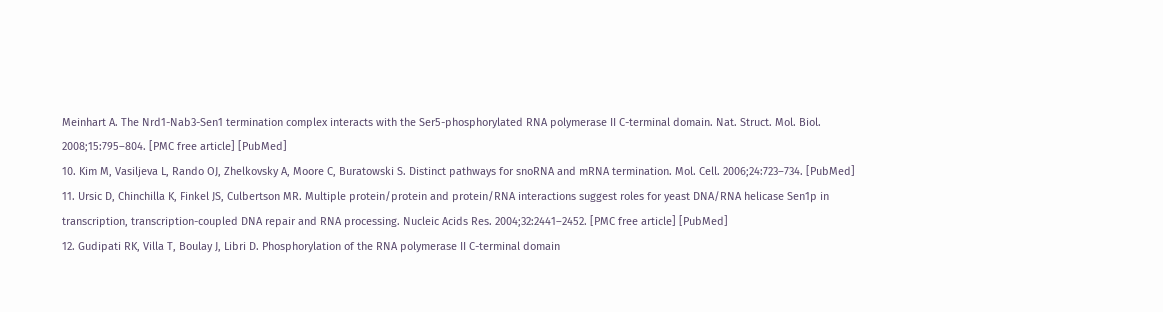Meinhart A. The Nrd1-Nab3-Sen1 termination complex interacts with the Ser5-phosphorylated RNA polymerase II C-terminal domain. Nat. Struct. Mol. Biol. 2008;15:795–804. [PMC free article] [PubMed]
10. Kim M, Vasiljeva L, Rando OJ, Zhelkovsky A, Moore C, Buratowski S. Distinct pathways for snoRNA and mRNA termination. Mol. Cell. 2006;24:723–734. [PubMed]
11. Ursic D, Chinchilla K, Finkel JS, Culbertson MR. Multiple protein/protein and protein/RNA interactions suggest roles for yeast DNA/RNA helicase Sen1p in transcription, transcription-coupled DNA repair and RNA processing. Nucleic Acids Res. 2004;32:2441–2452. [PMC free article] [PubMed]
12. Gudipati RK, Villa T, Boulay J, Libri D. Phosphorylation of the RNA polymerase II C-terminal domain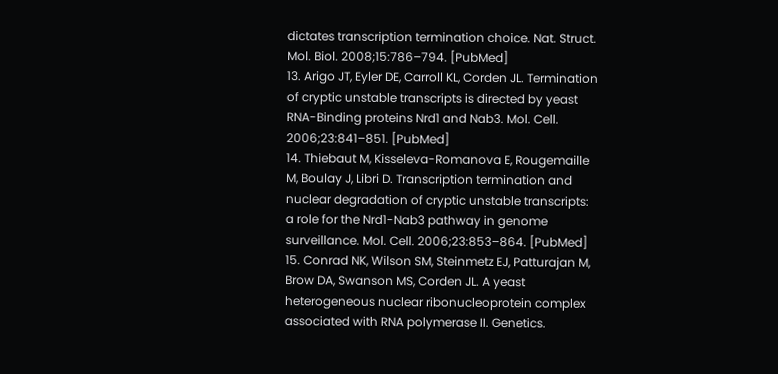dictates transcription termination choice. Nat. Struct. Mol. Biol. 2008;15:786–794. [PubMed]
13. Arigo JT, Eyler DE, Carroll KL, Corden JL. Termination of cryptic unstable transcripts is directed by yeast RNA-Binding proteins Nrd1 and Nab3. Mol. Cell. 2006;23:841–851. [PubMed]
14. Thiebaut M, Kisseleva-Romanova E, Rougemaille M, Boulay J, Libri D. Transcription termination and nuclear degradation of cryptic unstable transcripts: a role for the Nrd1-Nab3 pathway in genome surveillance. Mol. Cell. 2006;23:853–864. [PubMed]
15. Conrad NK, Wilson SM, Steinmetz EJ, Patturajan M, Brow DA, Swanson MS, Corden JL. A yeast heterogeneous nuclear ribonucleoprotein complex associated with RNA polymerase II. Genetics.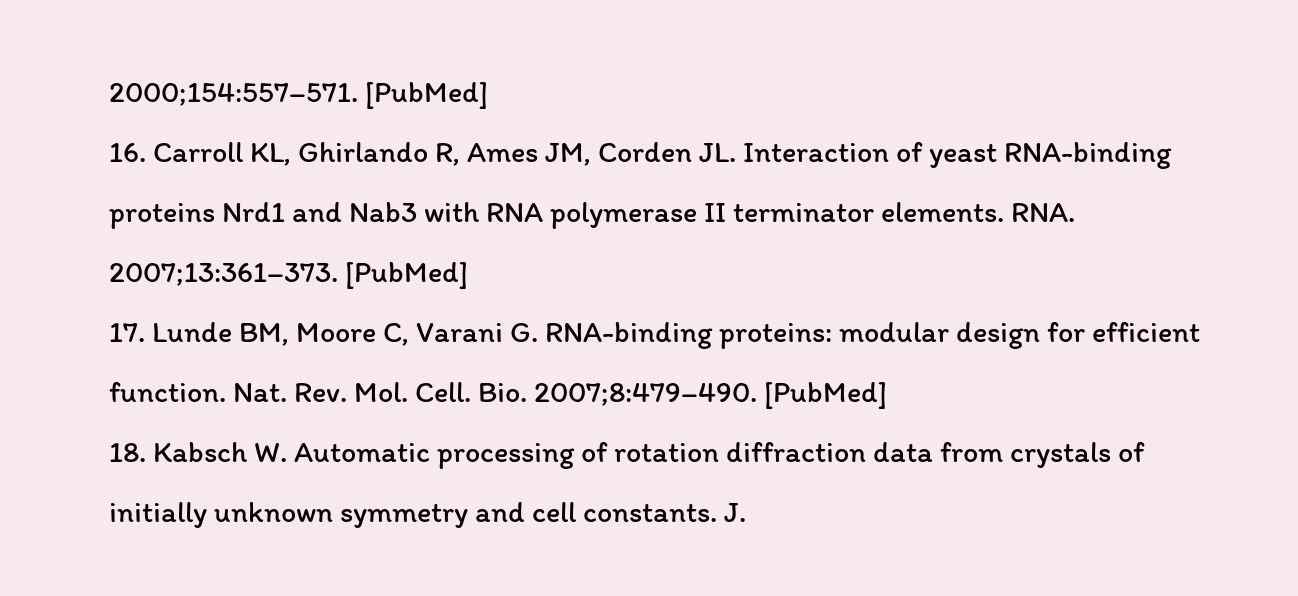2000;154:557–571. [PubMed]
16. Carroll KL, Ghirlando R, Ames JM, Corden JL. Interaction of yeast RNA-binding proteins Nrd1 and Nab3 with RNA polymerase II terminator elements. RNA. 2007;13:361–373. [PubMed]
17. Lunde BM, Moore C, Varani G. RNA-binding proteins: modular design for efficient function. Nat. Rev. Mol. Cell. Bio. 2007;8:479–490. [PubMed]
18. Kabsch W. Automatic processing of rotation diffraction data from crystals of initially unknown symmetry and cell constants. J.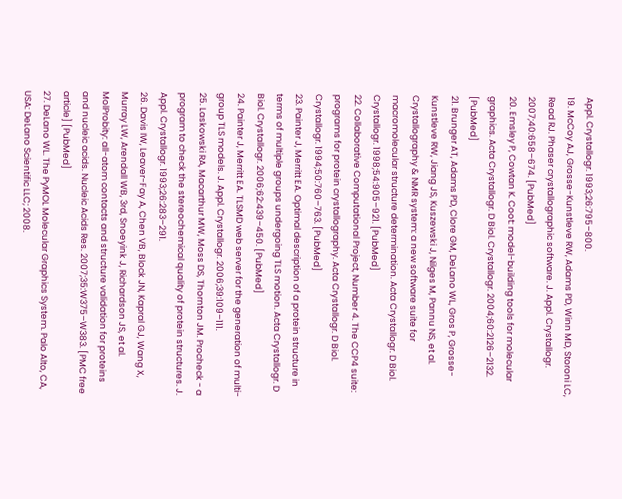Appl. Crystallogr. 1993;26:795–800.
19. McCoy AJ, Grosse-Kunstleve RW, Adams PD, Winn MD, Storoni LC, Read RJ. Phaser crystallographic software. J. Appl. Crystallogr. 2007;40:658–674. [PubMed]
20. Emsley P, Cowtan K. Coot: model-building tools for molecular graphics. Acta Crystallogr. D Biol. Crystallogr. 2004;60:2126–2132. [PubMed]
21. Brunger AT, Adams PD, Clore GM, DeLano WL, Gros P, Grosse-Kunstleve RW, Jiang JS, Kuszewski J, Nilges M, Pannu NS, et al. Crystallography & NMR system: a new software suite for macromolecular structure determination. Acta Crystallogr. D Biol. Crystallogr. 1998;54:905–921. [PubMed]
22. Collaborative Computational Project, Number 4. The CCP4 suite: programs for protein crystallography. Acta Crystallogr. D Biol. Crystallogr. 1994;50:760–763. [PubMed]
23. Painter J, Merritt EA. Optimal description of a protein structure in terms of multiple groups undergoing TLS motion. Acta Crystallogr. D Biol. Crystallogr. 2006;62:439–450. [PubMed]
24. Painter J, Merritt EA. TLSMD web server for the generation of multi-group TLS models. J. Appl. Crystallogr. 2006;39:109–111.
25. Laskowski RA, Macarthur MW, Moss DS, Thornton JM. Procheck - a program to check the stereochemical quality of protein structures. J. Appl. Crystallogr. 1993;26:283–291.
26. Davis IW, Leaver-Fay A, Chen VB, Block JN, Kapral GJ, Wang X, Murray LW, Arendall WB, 3rd, Snoeyink J, Richardson JS, et al. MolProbity: all-atom contacts and structure validation for proteins and nucleic acids. Nucleic Acids Res. 2007;35:W375–W383. [PMC free article] [PubMed]
27. DeLano WL. The PyMOL Molecular Graphics System. Palo Alto, CA, USA: DeLano Scientific LLC; 2008.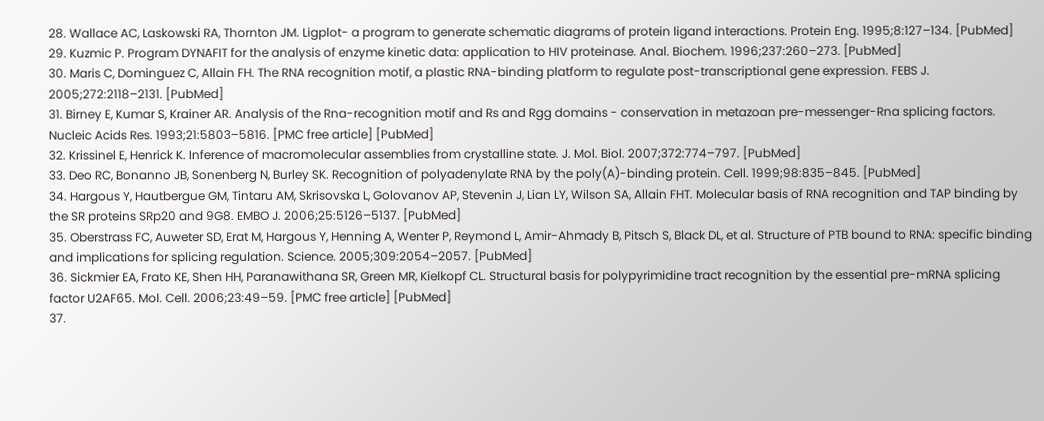28. Wallace AC, Laskowski RA, Thornton JM. Ligplot- a program to generate schematic diagrams of protein ligand interactions. Protein Eng. 1995;8:127–134. [PubMed]
29. Kuzmic P. Program DYNAFIT for the analysis of enzyme kinetic data: application to HIV proteinase. Anal. Biochem. 1996;237:260–273. [PubMed]
30. Maris C, Dominguez C, Allain FH. The RNA recognition motif, a plastic RNA-binding platform to regulate post-transcriptional gene expression. FEBS J. 2005;272:2118–2131. [PubMed]
31. Birney E, Kumar S, Krainer AR. Analysis of the Rna-recognition motif and Rs and Rgg domains - conservation in metazoan pre-messenger-Rna splicing factors. Nucleic Acids Res. 1993;21:5803–5816. [PMC free article] [PubMed]
32. Krissinel E, Henrick K. Inference of macromolecular assemblies from crystalline state. J. Mol. Biol. 2007;372:774–797. [PubMed]
33. Deo RC, Bonanno JB, Sonenberg N, Burley SK. Recognition of polyadenylate RNA by the poly(A)-binding protein. Cell. 1999;98:835–845. [PubMed]
34. Hargous Y, Hautbergue GM, Tintaru AM, Skrisovska L, Golovanov AP, Stevenin J, Lian LY, Wilson SA, Allain FHT. Molecular basis of RNA recognition and TAP binding by the SR proteins SRp20 and 9G8. EMBO J. 2006;25:5126–5137. [PubMed]
35. Oberstrass FC, Auweter SD, Erat M, Hargous Y, Henning A, Wenter P, Reymond L, Amir-Ahmady B, Pitsch S, Black DL, et al. Structure of PTB bound to RNA: specific binding and implications for splicing regulation. Science. 2005;309:2054–2057. [PubMed]
36. Sickmier EA, Frato KE, Shen HH, Paranawithana SR, Green MR, Kielkopf CL. Structural basis for polypyrimidine tract recognition by the essential pre-mRNA splicing factor U2AF65. Mol. Cell. 2006;23:49–59. [PMC free article] [PubMed]
37.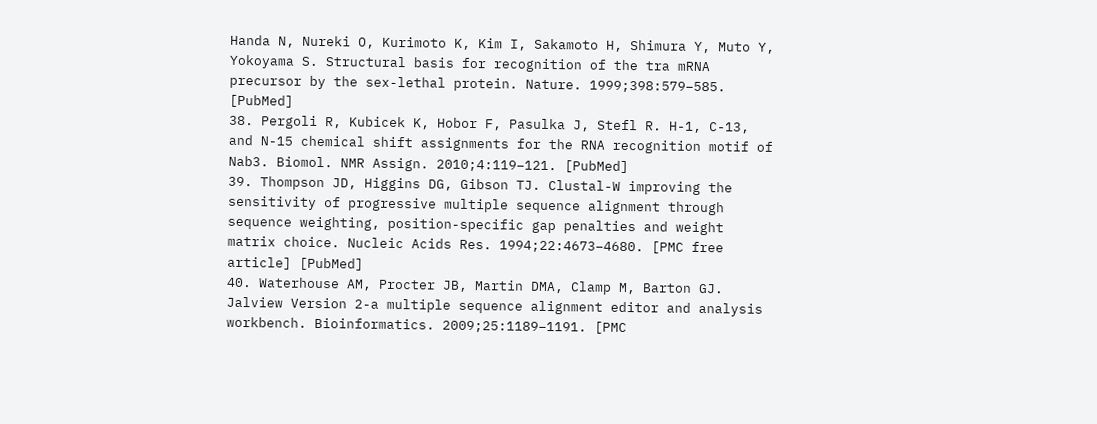Handa N, Nureki O, Kurimoto K, Kim I, Sakamoto H, Shimura Y, Muto Y, Yokoyama S. Structural basis for recognition of the tra mRNA precursor by the sex-lethal protein. Nature. 1999;398:579–585. [PubMed]
38. Pergoli R, Kubicek K, Hobor F, Pasulka J, Stefl R. H-1, C-13, and N-15 chemical shift assignments for the RNA recognition motif of Nab3. Biomol. NMR Assign. 2010;4:119–121. [PubMed]
39. Thompson JD, Higgins DG, Gibson TJ. Clustal-W improving the sensitivity of progressive multiple sequence alignment through sequence weighting, position-specific gap penalties and weight matrix choice. Nucleic Acids Res. 1994;22:4673–4680. [PMC free article] [PubMed]
40. Waterhouse AM, Procter JB, Martin DMA, Clamp M, Barton GJ. Jalview Version 2-a multiple sequence alignment editor and analysis workbench. Bioinformatics. 2009;25:1189–1191. [PMC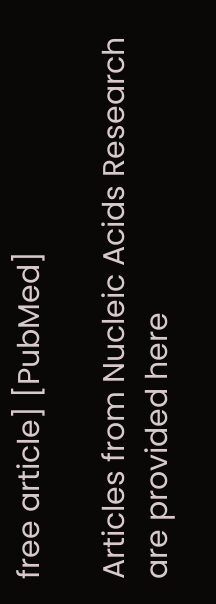free article] [PubMed]

Articles from Nucleic Acids Research are provided here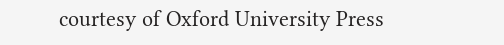courtesy of Oxford University Press